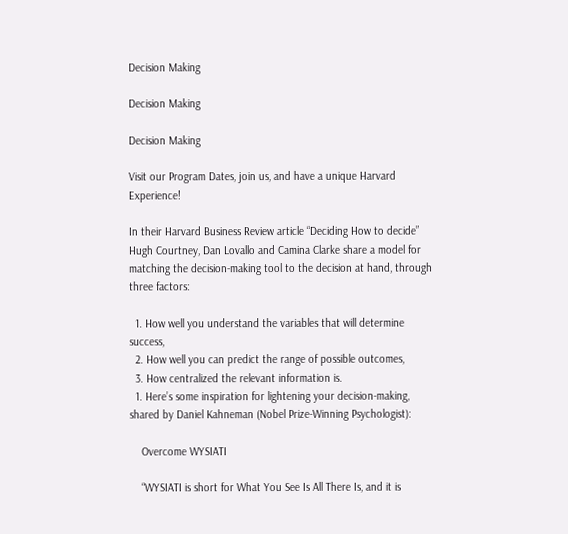Decision Making

Decision Making

Decision Making

Visit our Program Dates, join us, and have a unique Harvard Experience!

In their Harvard Business Review article “Deciding How to decide” Hugh Courtney, Dan Lovallo and Camina Clarke share a model for matching the decision-making tool to the decision at hand, through three factors:

  1. How well you understand the variables that will determine success,
  2. How well you can predict the range of possible outcomes,
  3. How centralized the relevant information is.
  1. Here’s some inspiration for lightening your decision-making, shared by Daniel Kahneman (Nobel Prize-Winning Psychologist):

    Overcome WYSIATI

    “WYSIATI is short for What You See Is All There Is, and it is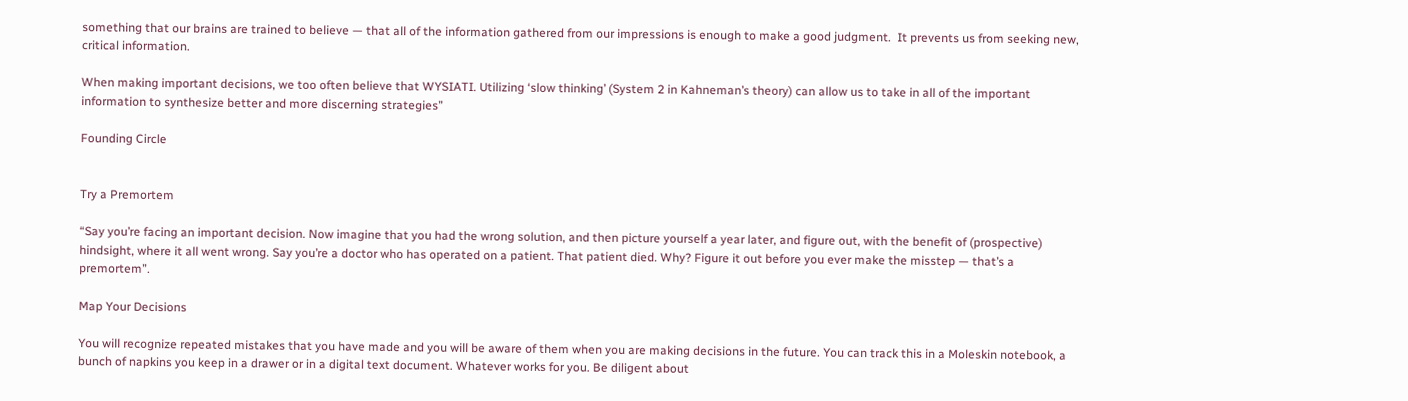something that our brains are trained to believe — that all of the information gathered from our impressions is enough to make a good judgment.  It prevents us from seeking new, critical information.

When making important decisions, we too often believe that WYSIATI. Utilizing ‘slow thinking’ (System 2 in Kahneman’s theory) can allow us to take in all of the important information to synthesize better and more discerning strategies”

Founding Circle


Try a Premortem

“Say you’re facing an important decision. Now imagine that you had the wrong solution, and then picture yourself a year later, and figure out, with the benefit of (prospective) hindsight, where it all went wrong. Say you’re a doctor who has operated on a patient. That patient died. Why? Figure it out before you ever make the misstep — that’s a premortem”.

Map Your Decisions

You will recognize repeated mistakes that you have made and you will be aware of them when you are making decisions in the future. You can track this in a Moleskin notebook, a bunch of napkins you keep in a drawer or in a digital text document. Whatever works for you. Be diligent about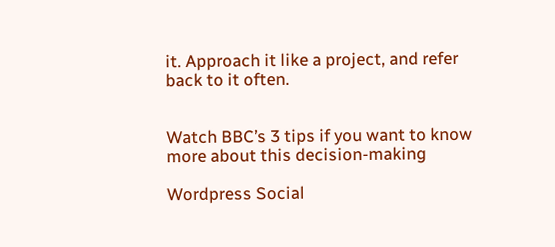it. Approach it like a project, and refer back to it often.


Watch BBC’s 3 tips if you want to know more about this decision-making

Wordpress Social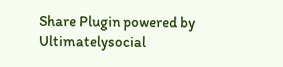Share Plugin powered by Ultimatelysocial